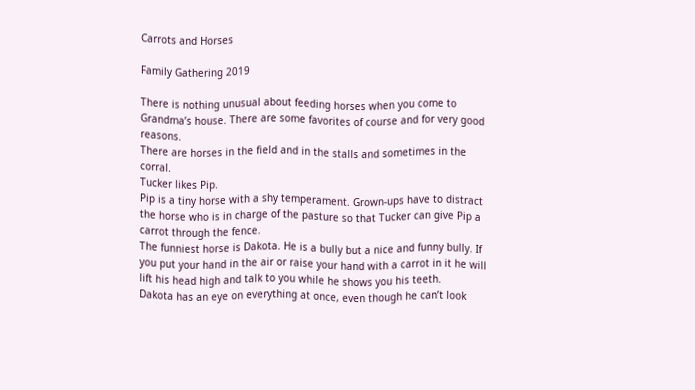Carrots and Horses

Family Gathering 2019

There is nothing unusual about feeding horses when you come to Grandma’s house. There are some favorites of course and for very good reasons.
There are horses in the field and in the stalls and sometimes in the corral.
Tucker likes Pip.
Pip is a tiny horse with a shy temperament. Grown-ups have to distract the horse who is in charge of the pasture so that Tucker can give Pip a carrot through the fence.
The funniest horse is Dakota. He is a bully but a nice and funny bully. If you put your hand in the air or raise your hand with a carrot in it he will lift his head high and talk to you while he shows you his teeth.
Dakota has an eye on everything at once, even though he can’t look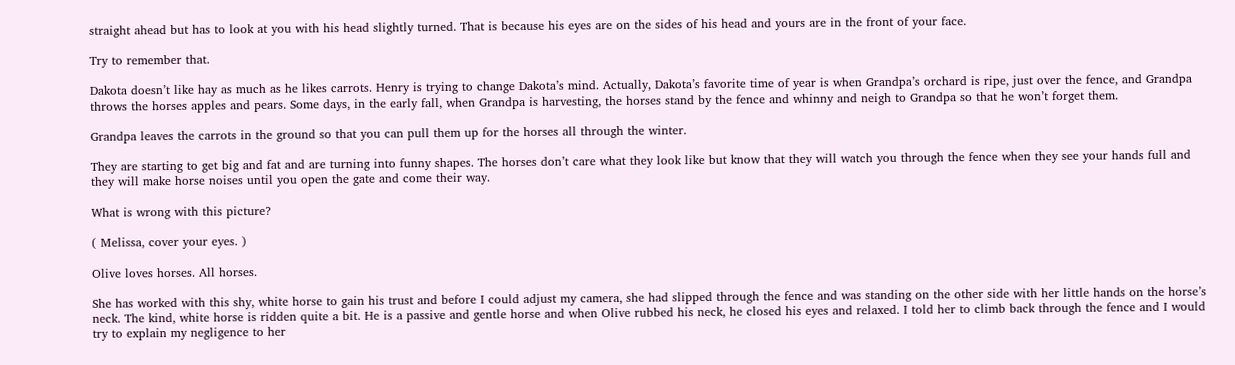straight ahead but has to look at you with his head slightly turned. That is because his eyes are on the sides of his head and yours are in the front of your face.

Try to remember that.

Dakota doesn’t like hay as much as he likes carrots. Henry is trying to change Dakota’s mind. Actually, Dakota’s favorite time of year is when Grandpa’s orchard is ripe, just over the fence, and Grandpa throws the horses apples and pears. Some days, in the early fall, when Grandpa is harvesting, the horses stand by the fence and whinny and neigh to Grandpa so that he won’t forget them.

Grandpa leaves the carrots in the ground so that you can pull them up for the horses all through the winter.

They are starting to get big and fat and are turning into funny shapes. The horses don’t care what they look like but know that they will watch you through the fence when they see your hands full and they will make horse noises until you open the gate and come their way.

What is wrong with this picture?

( Melissa, cover your eyes. )

Olive loves horses. All horses.

She has worked with this shy, white horse to gain his trust and before I could adjust my camera, she had slipped through the fence and was standing on the other side with her little hands on the horse’s neck. The kind, white horse is ridden quite a bit. He is a passive and gentle horse and when Olive rubbed his neck, he closed his eyes and relaxed. I told her to climb back through the fence and I would try to explain my negligence to her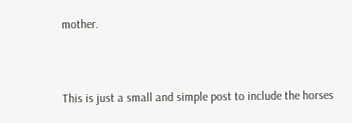mother.


This is just a small and simple post to include the horses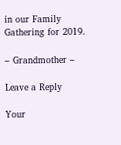in our Family Gathering for 2019.

– Grandmother –

Leave a Reply

Your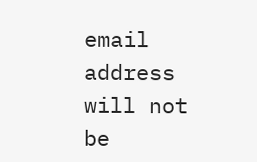email address will not be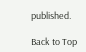published.

Back to Top